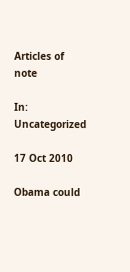Articles of note

In: Uncategorized

17 Oct 2010

Obama could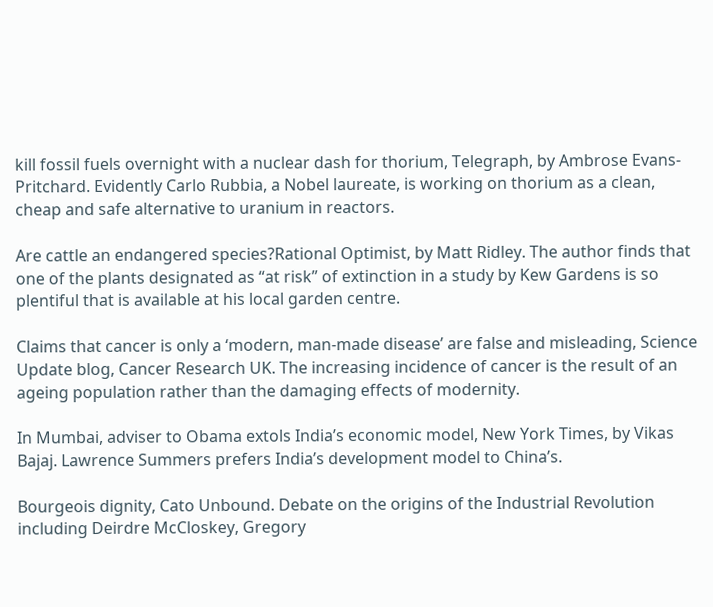kill fossil fuels overnight with a nuclear dash for thorium, Telegraph, by Ambrose Evans-Pritchard. Evidently Carlo Rubbia, a Nobel laureate, is working on thorium as a clean, cheap and safe alternative to uranium in reactors.

Are cattle an endangered species?Rational Optimist, by Matt Ridley. The author finds that one of the plants designated as “at risk” of extinction in a study by Kew Gardens is so plentiful that is available at his local garden centre.

Claims that cancer is only a ‘modern, man-made disease’ are false and misleading, Science Update blog, Cancer Research UK. The increasing incidence of cancer is the result of an ageing population rather than the damaging effects of modernity.

In Mumbai, adviser to Obama extols India’s economic model, New York Times, by Vikas Bajaj. Lawrence Summers prefers India’s development model to China’s.

Bourgeois dignity, Cato Unbound. Debate on the origins of the Industrial Revolution including Deirdre McCloskey, Gregory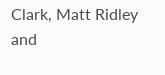Clark, Matt Ridley and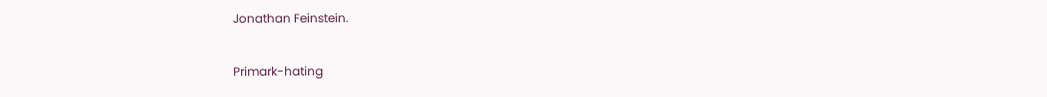Jonathan Feinstein.

Primark-hating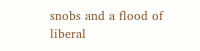snobs and a flood of liberal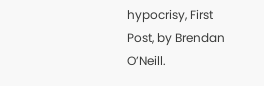hypocrisy, First Post, by Brendan O’Neill.